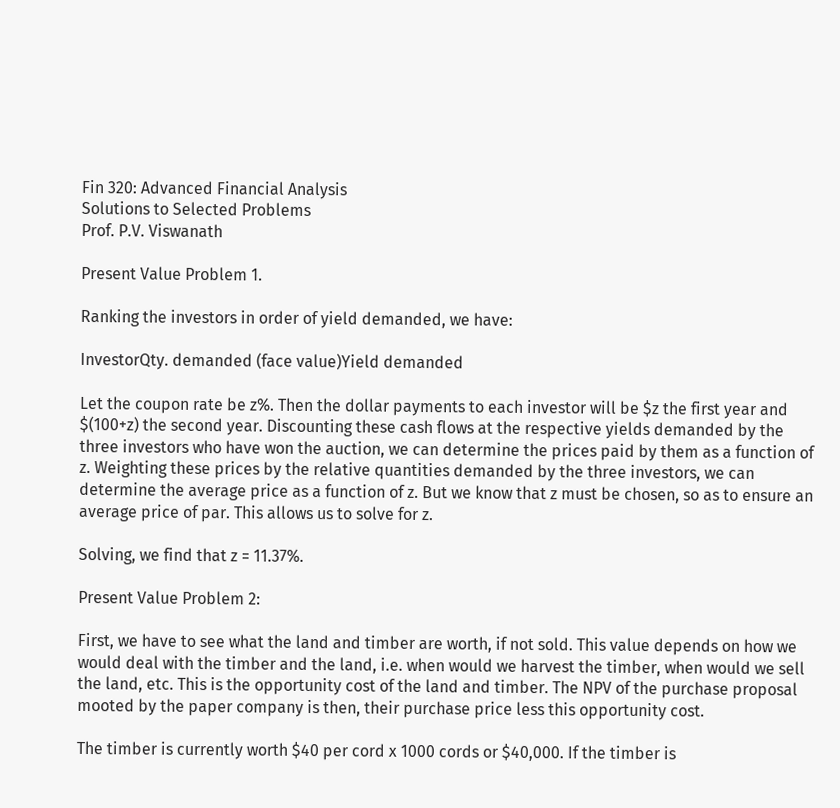Fin 320: Advanced Financial Analysis
Solutions to Selected Problems
Prof. P.V. Viswanath

Present Value Problem 1.

Ranking the investors in order of yield demanded, we have:

InvestorQty. demanded (face value)Yield demanded

Let the coupon rate be z%. Then the dollar payments to each investor will be $z the first year and $(100+z) the second year. Discounting these cash flows at the respective yields demanded by the three investors who have won the auction, we can determine the prices paid by them as a function of z. Weighting these prices by the relative quantities demanded by the three investors, we can determine the average price as a function of z. But we know that z must be chosen, so as to ensure an average price of par. This allows us to solve for z.

Solving, we find that z = 11.37%.

Present Value Problem 2:

First, we have to see what the land and timber are worth, if not sold. This value depends on how we would deal with the timber and the land, i.e. when would we harvest the timber, when would we sell the land, etc. This is the opportunity cost of the land and timber. The NPV of the purchase proposal mooted by the paper company is then, their purchase price less this opportunity cost.

The timber is currently worth $40 per cord x 1000 cords or $40,000. If the timber is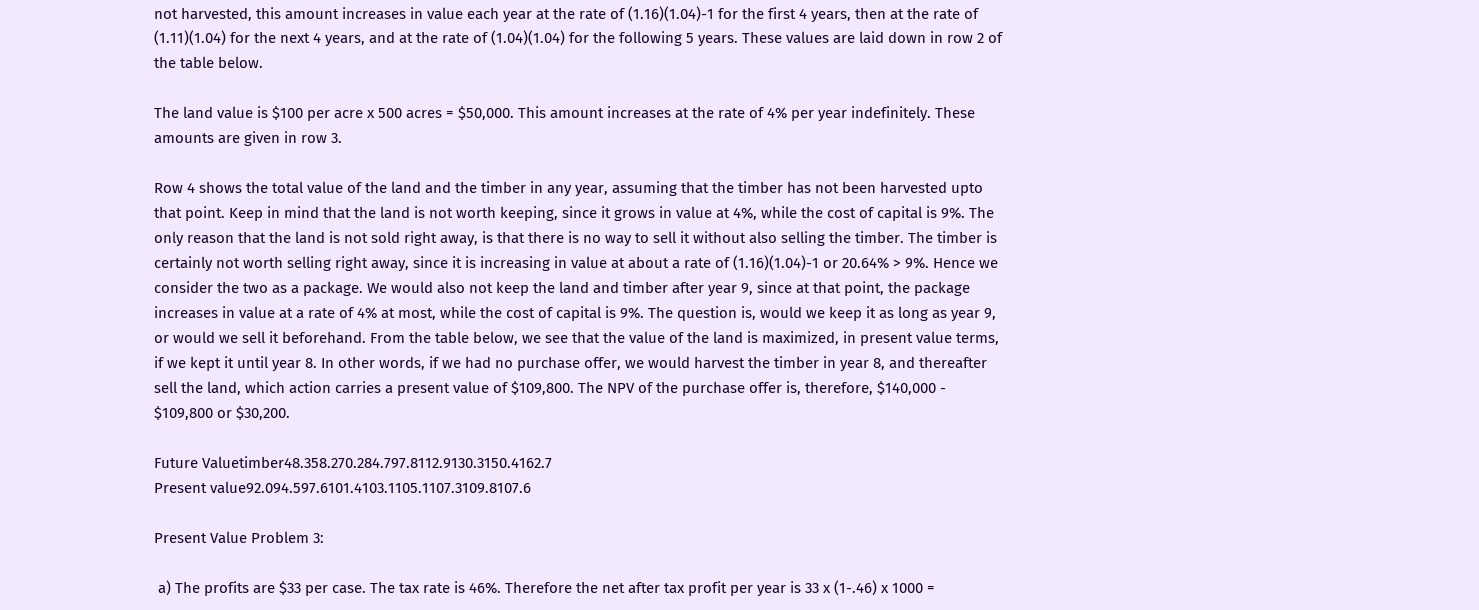not harvested, this amount increases in value each year at the rate of (1.16)(1.04)-1 for the first 4 years, then at the rate of (1.11)(1.04) for the next 4 years, and at the rate of (1.04)(1.04) for the following 5 years. These values are laid down in row 2 of the table below.

The land value is $100 per acre x 500 acres = $50,000. This amount increases at the rate of 4% per year indefinitely. These amounts are given in row 3.

Row 4 shows the total value of the land and the timber in any year, assuming that the timber has not been harvested upto that point. Keep in mind that the land is not worth keeping, since it grows in value at 4%, while the cost of capital is 9%. The only reason that the land is not sold right away, is that there is no way to sell it without also selling the timber. The timber is certainly not worth selling right away, since it is increasing in value at about a rate of (1.16)(1.04)-1 or 20.64% > 9%. Hence we consider the two as a package. We would also not keep the land and timber after year 9, since at that point, the package increases in value at a rate of 4% at most, while the cost of capital is 9%. The question is, would we keep it as long as year 9, or would we sell it beforehand. From the table below, we see that the value of the land is maximized, in present value terms, if we kept it until year 8. In other words, if we had no purchase offer, we would harvest the timber in year 8, and thereafter sell the land, which action carries a present value of $109,800. The NPV of the purchase offer is, therefore, $140,000 - $109,800 or $30,200.

Future Valuetimber48.358.270.284.797.8112.9130.3150.4162.7
Present value92.094.597.6101.4103.1105.1107.3109.8107.6

Present Value Problem 3:

 a) The profits are $33 per case. The tax rate is 46%. Therefore the net after tax profit per year is 33 x (1-.46) x 1000 =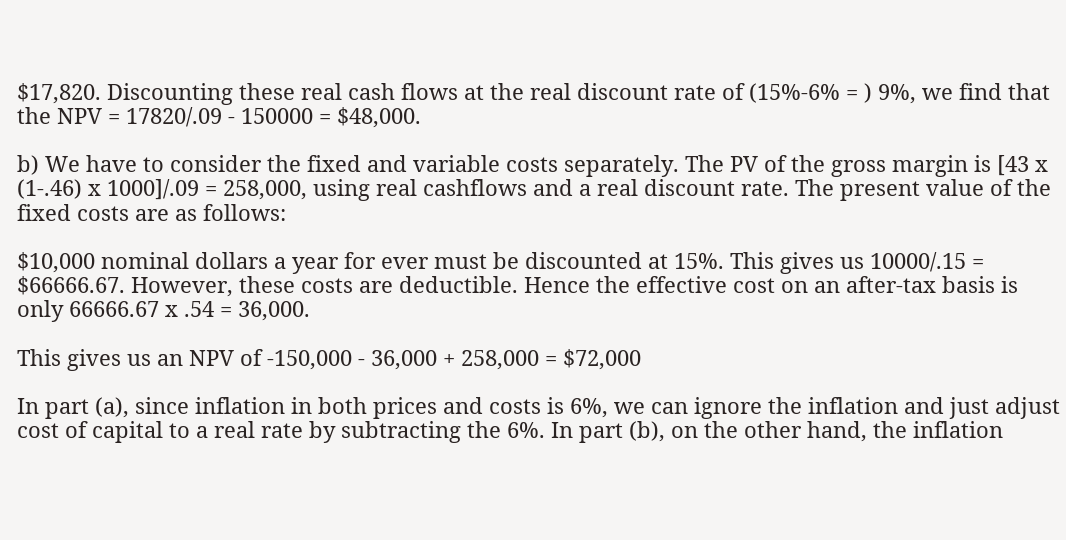$17,820. Discounting these real cash flows at the real discount rate of (15%-6% = ) 9%, we find that the NPV = 17820/.09 - 150000 = $48,000.

b) We have to consider the fixed and variable costs separately. The PV of the gross margin is [43 x (1-.46) x 1000]/.09 = 258,000, using real cashflows and a real discount rate. The present value of the fixed costs are as follows:

$10,000 nominal dollars a year for ever must be discounted at 15%. This gives us 10000/.15 = $66666.67. However, these costs are deductible. Hence the effective cost on an after-tax basis is only 66666.67 x .54 = 36,000.

This gives us an NPV of -150,000 - 36,000 + 258,000 = $72,000

In part (a), since inflation in both prices and costs is 6%, we can ignore the inflation and just adjust cost of capital to a real rate by subtracting the 6%. In part (b), on the other hand, the inflation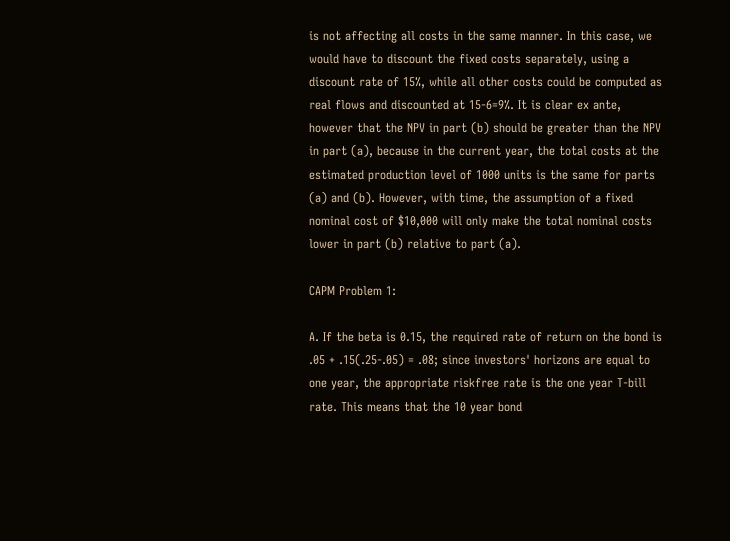is not affecting all costs in the same manner. In this case, we would have to discount the fixed costs separately, using a discount rate of 15%, while all other costs could be computed as real flows and discounted at 15-6=9%. It is clear ex ante, however that the NPV in part (b) should be greater than the NPV in part (a), because in the current year, the total costs at the estimated production level of 1000 units is the same for parts (a) and (b). However, with time, the assumption of a fixed nominal cost of $10,000 will only make the total nominal costs lower in part (b) relative to part (a).

CAPM Problem 1:

A. If the beta is 0.15, the required rate of return on the bond is .05 + .15(.25-.05) = .08; since investors' horizons are equal to one year, the appropriate riskfree rate is the one year T-bill rate. This means that the 10 year bond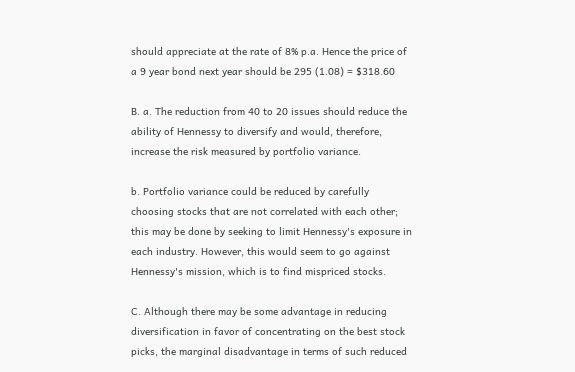should appreciate at the rate of 8% p.a. Hence the price of a 9 year bond next year should be 295 (1.08) = $318.60

B. a. The reduction from 40 to 20 issues should reduce the ability of Hennessy to diversify and would, therefore, increase the risk measured by portfolio variance.

b. Portfolio variance could be reduced by carefully choosing stocks that are not correlated with each other; this may be done by seeking to limit Hennessy's exposure in each industry. However, this would seem to go against Hennessy's mission, which is to find mispriced stocks.

C. Although there may be some advantage in reducing diversification in favor of concentrating on the best stock picks, the marginal disadvantage in terms of such reduced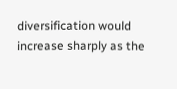diversification would increase sharply as the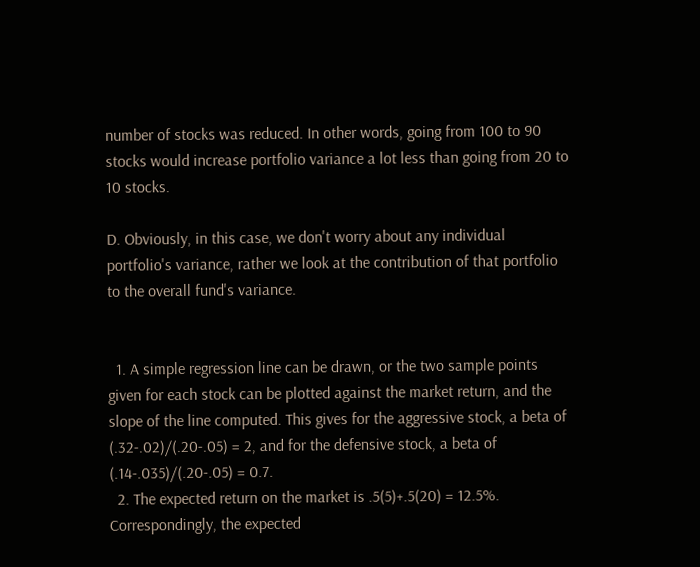number of stocks was reduced. In other words, going from 100 to 90 stocks would increase portfolio variance a lot less than going from 20 to 10 stocks.

D. Obviously, in this case, we don't worry about any individual portfolio's variance, rather we look at the contribution of that portfolio to the overall fund's variance.


  1. A simple regression line can be drawn, or the two sample points given for each stock can be plotted against the market return, and the slope of the line computed. This gives for the aggressive stock, a beta of (.32-.02)/(.20-.05) = 2, and for the defensive stock, a beta of (.14-.035)/(.20-.05) = 0.7.
  2. The expected return on the market is .5(5)+.5(20) = 12.5%. Correspondingly, the expected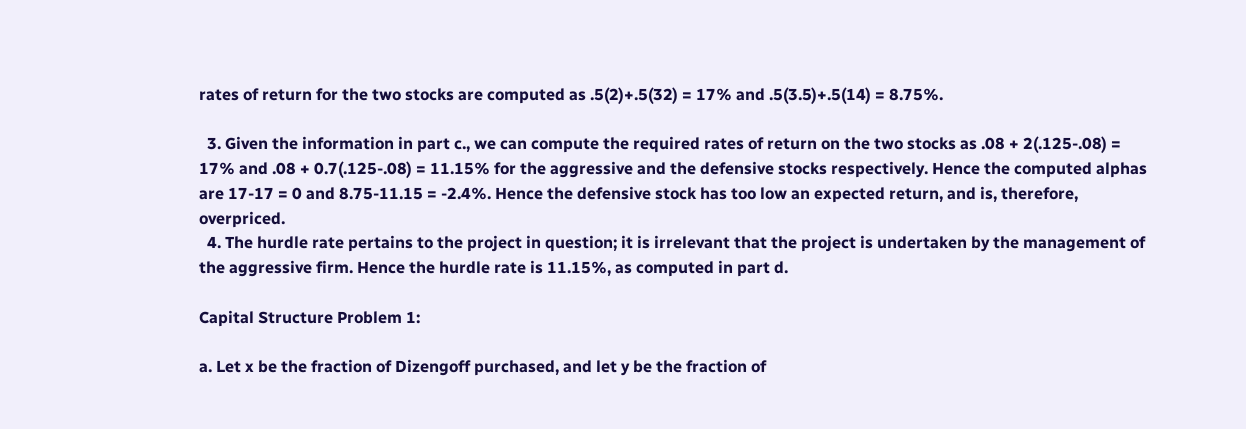rates of return for the two stocks are computed as .5(2)+.5(32) = 17% and .5(3.5)+.5(14) = 8.75%.

  3. Given the information in part c., we can compute the required rates of return on the two stocks as .08 + 2(.125-.08) = 17% and .08 + 0.7(.125-.08) = 11.15% for the aggressive and the defensive stocks respectively. Hence the computed alphas are 17-17 = 0 and 8.75-11.15 = -2.4%. Hence the defensive stock has too low an expected return, and is, therefore, overpriced.
  4. The hurdle rate pertains to the project in question; it is irrelevant that the project is undertaken by the management of the aggressive firm. Hence the hurdle rate is 11.15%, as computed in part d.

Capital Structure Problem 1:

a. Let x be the fraction of Dizengoff purchased, and let y be the fraction of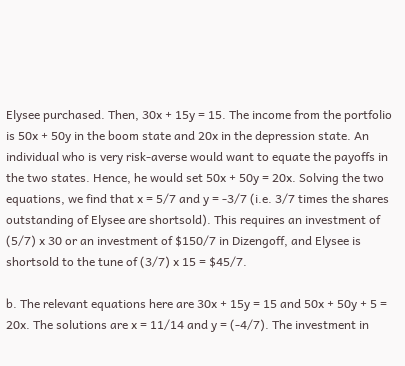Elysee purchased. Then, 30x + 15y = 15. The income from the portfolio is 50x + 50y in the boom state and 20x in the depression state. An individual who is very risk-averse would want to equate the payoffs in the two states. Hence, he would set 50x + 50y = 20x. Solving the two equations, we find that x = 5/7 and y = -3/7 (i.e. 3/7 times the shares outstanding of Elysee are shortsold). This requires an investment of (5/7) x 30 or an investment of $150/7 in Dizengoff, and Elysee is shortsold to the tune of (3/7) x 15 = $45/7.

b. The relevant equations here are 30x + 15y = 15 and 50x + 50y + 5 = 20x. The solutions are x = 11/14 and y = (-4/7). The investment in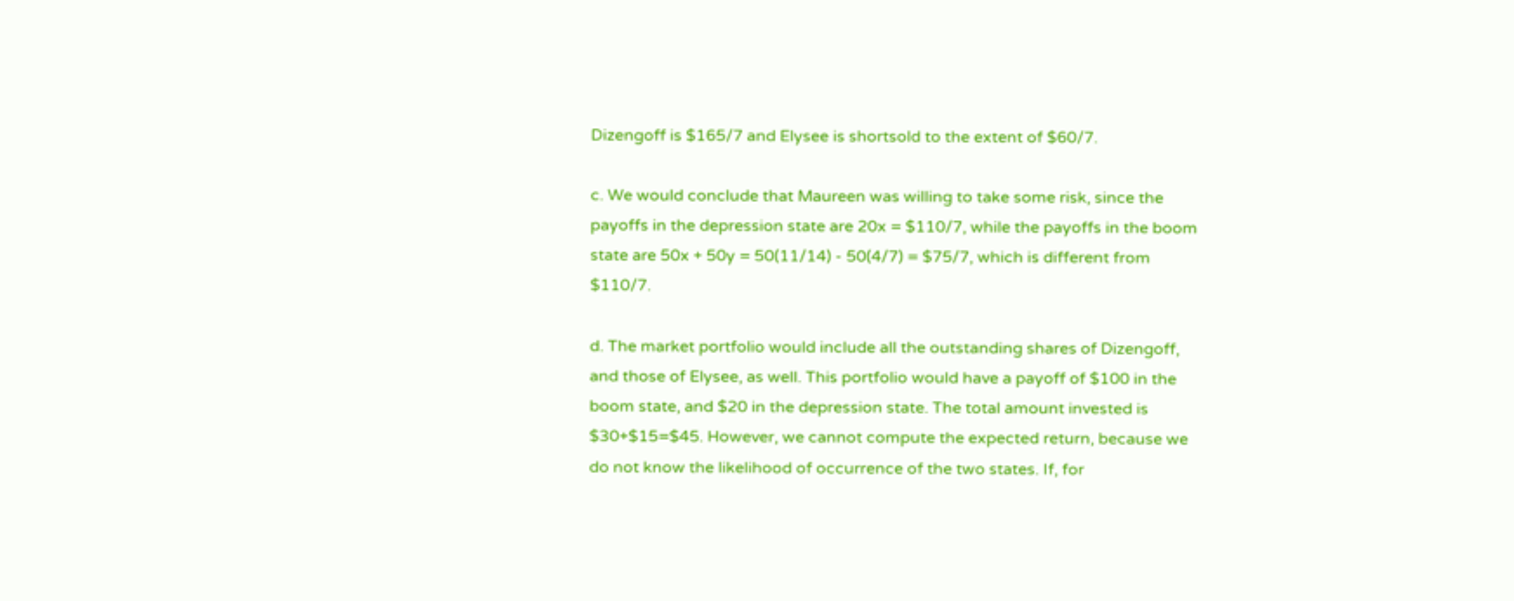Dizengoff is $165/7 and Elysee is shortsold to the extent of $60/7.

c. We would conclude that Maureen was willing to take some risk, since the payoffs in the depression state are 20x = $110/7, while the payoffs in the boom state are 50x + 50y = 50(11/14) - 50(4/7) = $75/7, which is different from $110/7.

d. The market portfolio would include all the outstanding shares of Dizengoff, and those of Elysee, as well. This portfolio would have a payoff of $100 in the boom state, and $20 in the depression state. The total amount invested is $30+$15=$45. However, we cannot compute the expected return, because we do not know the likelihood of occurrence of the two states. If, for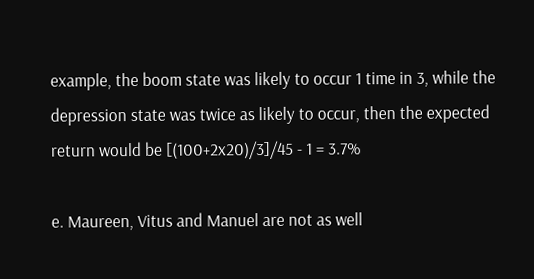example, the boom state was likely to occur 1 time in 3, while the depression state was twice as likely to occur, then the expected return would be [(100+2x20)/3]/45 - 1 = 3.7%

e. Maureen, Vitus and Manuel are not as well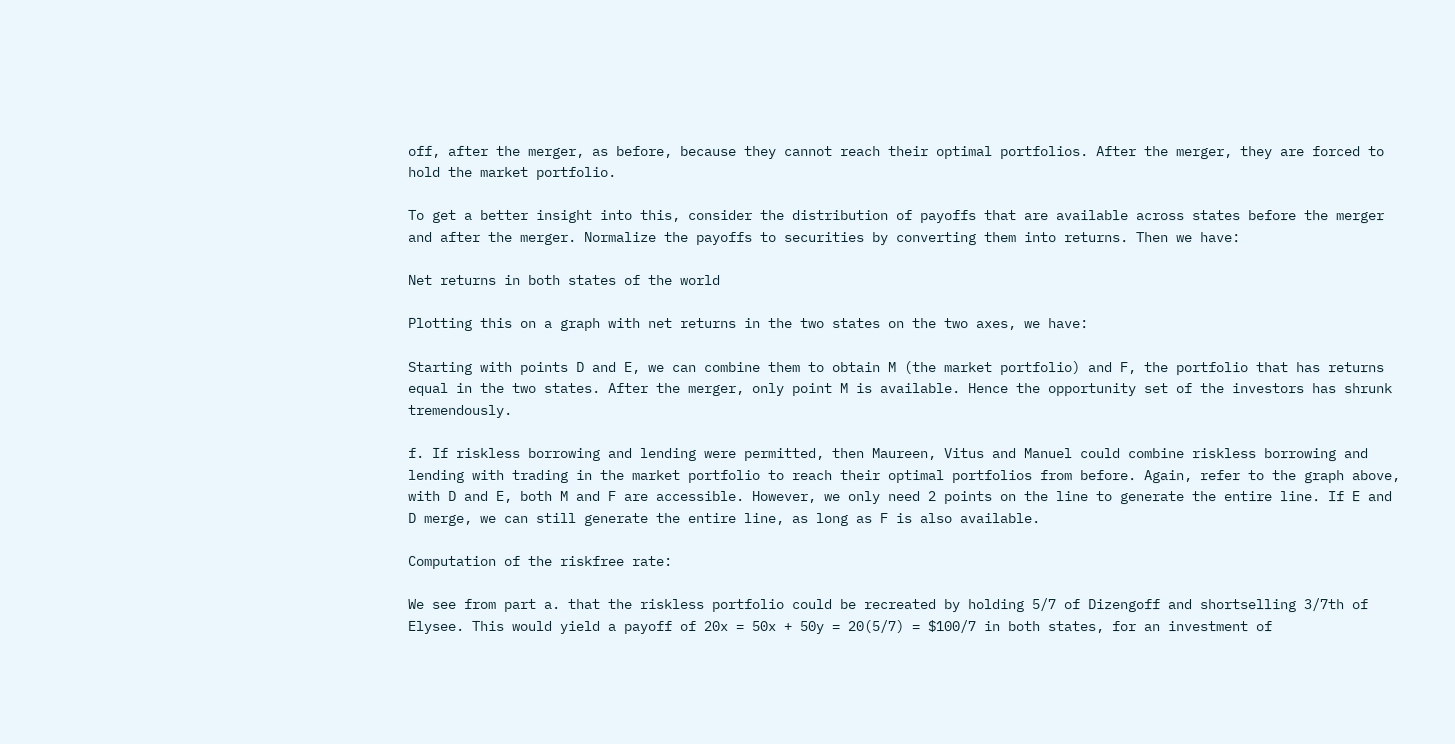off, after the merger, as before, because they cannot reach their optimal portfolios. After the merger, they are forced to hold the market portfolio.

To get a better insight into this, consider the distribution of payoffs that are available across states before the merger and after the merger. Normalize the payoffs to securities by converting them into returns. Then we have:

Net returns in both states of the world

Plotting this on a graph with net returns in the two states on the two axes, we have:

Starting with points D and E, we can combine them to obtain M (the market portfolio) and F, the portfolio that has returns equal in the two states. After the merger, only point M is available. Hence the opportunity set of the investors has shrunk tremendously.

f. If riskless borrowing and lending were permitted, then Maureen, Vitus and Manuel could combine riskless borrowing and lending with trading in the market portfolio to reach their optimal portfolios from before. Again, refer to the graph above, with D and E, both M and F are accessible. However, we only need 2 points on the line to generate the entire line. If E and D merge, we can still generate the entire line, as long as F is also available.

Computation of the riskfree rate:

We see from part a. that the riskless portfolio could be recreated by holding 5/7 of Dizengoff and shortselling 3/7th of Elysee. This would yield a payoff of 20x = 50x + 50y = 20(5/7) = $100/7 in both states, for an investment of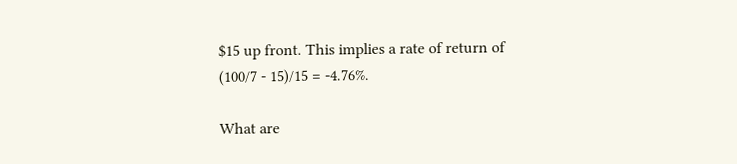$15 up front. This implies a rate of return of (100/7 - 15)/15 = -4.76%.

What are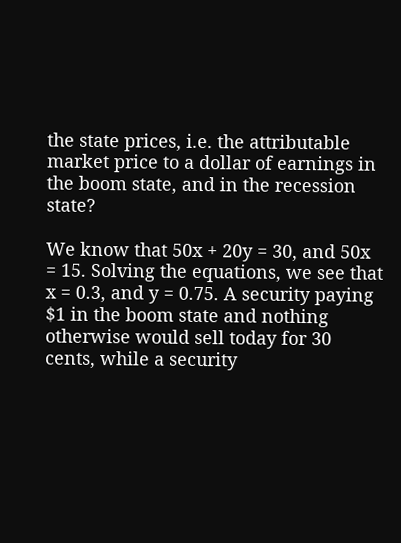the state prices, i.e. the attributable market price to a dollar of earnings in the boom state, and in the recession state?

We know that 50x + 20y = 30, and 50x = 15. Solving the equations, we see that x = 0.3, and y = 0.75. A security paying $1 in the boom state and nothing otherwise would sell today for 30 cents, while a security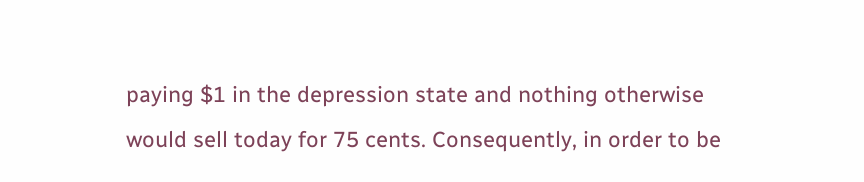paying $1 in the depression state and nothing otherwise would sell today for 75 cents. Consequently, in order to be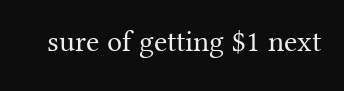sure of getting $1 next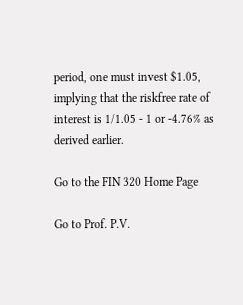period, one must invest $1.05, implying that the riskfree rate of interest is 1/1.05 - 1 or -4.76% as derived earlier.

Go to the FIN 320 Home Page

Go to Prof. P.V.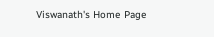Viswanath's Home Page